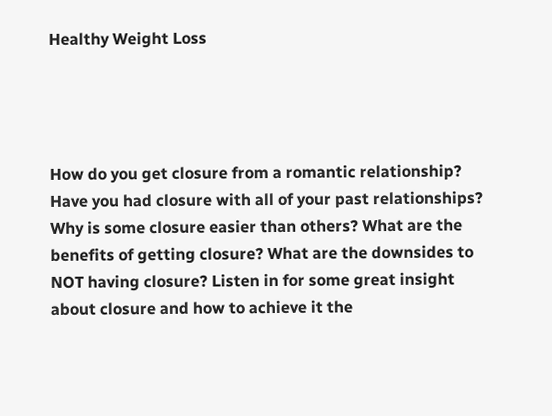Healthy Weight Loss




How do you get closure from a romantic relationship? Have you had closure with all of your past relationships? Why is some closure easier than others? What are the benefits of getting closure? What are the downsides to NOT having closure? Listen in for some great insight about closure and how to achieve it the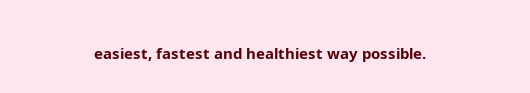easiest, fastest and healthiest way possible.